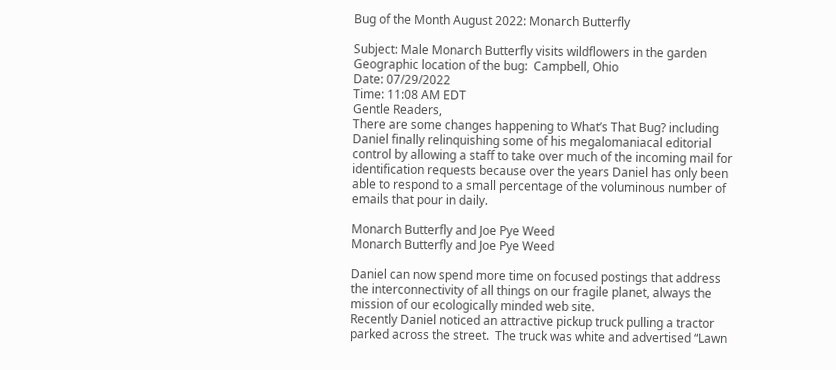Bug of the Month August 2022: Monarch Butterfly

Subject: Male Monarch Butterfly visits wildflowers in the garden
Geographic location of the bug:  Campbell, Ohio
Date: 07/29/2022
Time: 11:08 AM EDT
Gentle Readers,
There are some changes happening to What’s That Bug? including Daniel finally relinquishing some of his megalomaniacal editorial control by allowing a staff to take over much of the incoming mail for identification requests because over the years Daniel has only been able to respond to a small percentage of the voluminous number of emails that pour in daily.

Monarch Butterfly and Joe Pye Weed
Monarch Butterfly and Joe Pye Weed

Daniel can now spend more time on focused postings that address the interconnectivity of all things on our fragile planet, always the mission of our ecologically minded web site.
Recently Daniel noticed an attractive pickup truck pulling a tractor parked across the street.  The truck was white and advertised “Lawn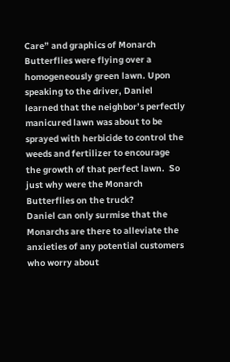Care” and graphics of Monarch Butterflies were flying over a homogeneously green lawn. Upon speaking to the driver, Daniel learned that the neighbor’s perfectly manicured lawn was about to be sprayed with herbicide to control the weeds and fertilizer to encourage the growth of that perfect lawn.  So just why were the Monarch Butterflies on the truck?
Daniel can only surmise that the Monarchs are there to alleviate the anxieties of any potential customers who worry about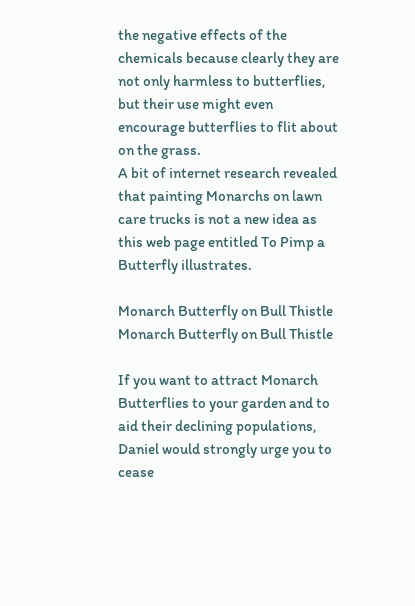the negative effects of the chemicals because clearly they are not only harmless to butterflies, but their use might even encourage butterflies to flit about on the grass.
A bit of internet research revealed that painting Monarchs on lawn care trucks is not a new idea as this web page entitled To Pimp a Butterfly illustrates.

Monarch Butterfly on Bull Thistle
Monarch Butterfly on Bull Thistle

If you want to attract Monarch Butterflies to your garden and to aid their declining populations, Daniel would strongly urge you to cease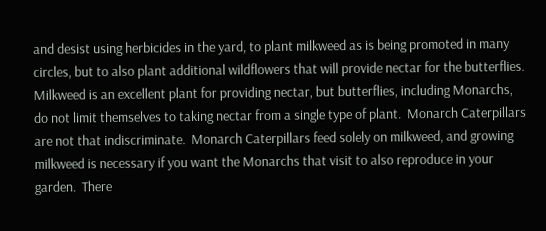and desist using herbicides in the yard, to plant milkweed as is being promoted in many circles, but to also plant additional wildflowers that will provide nectar for the butterflies.  Milkweed is an excellent plant for providing nectar, but butterflies, including Monarchs, do not limit themselves to taking nectar from a single type of plant.  Monarch Caterpillars are not that indiscriminate.  Monarch Caterpillars feed solely on milkweed, and growing milkweed is necessary if you want the Monarchs that visit to also reproduce in your garden.  There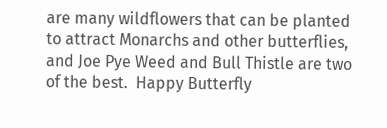are many wildflowers that can be planted to attract Monarchs and other butterflies, and Joe Pye Weed and Bull Thistle are two of the best.  Happy Butterfly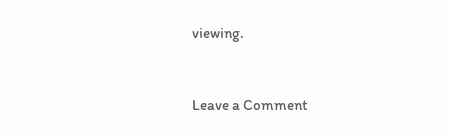viewing.


Leave a Comment